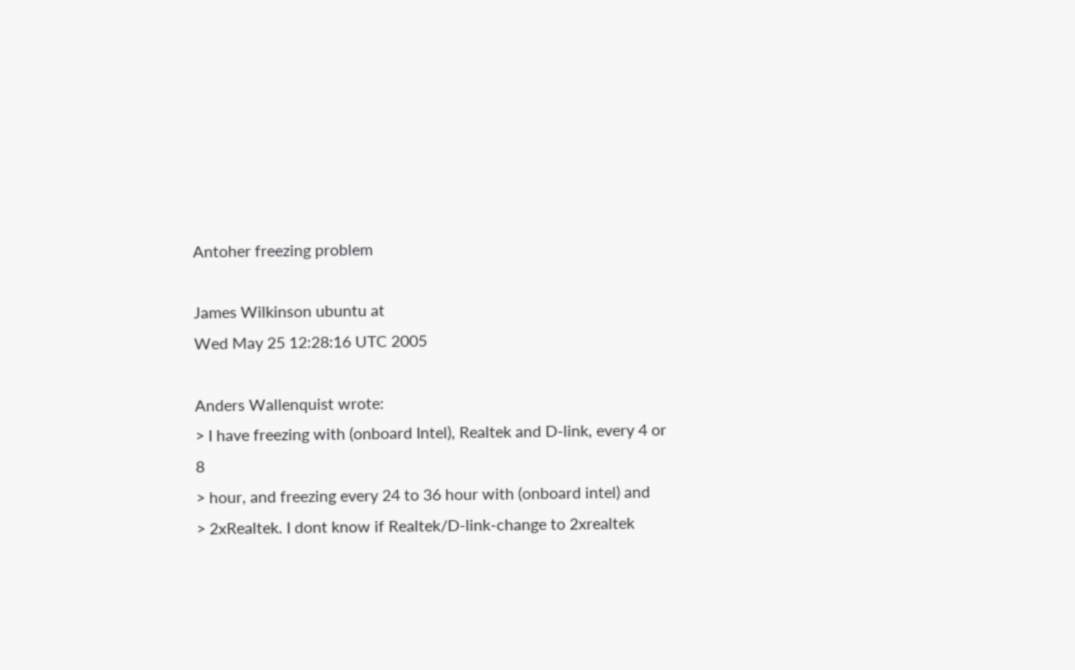Antoher freezing problem

James Wilkinson ubuntu at
Wed May 25 12:28:16 UTC 2005

Anders Wallenquist wrote:
> I have freezing with (onboard Intel), Realtek and D-link, every 4 or 8
> hour, and freezing every 24 to 36 hour with (onboard intel) and
> 2xRealtek. I dont know if Realtek/D-link-change to 2xrealtek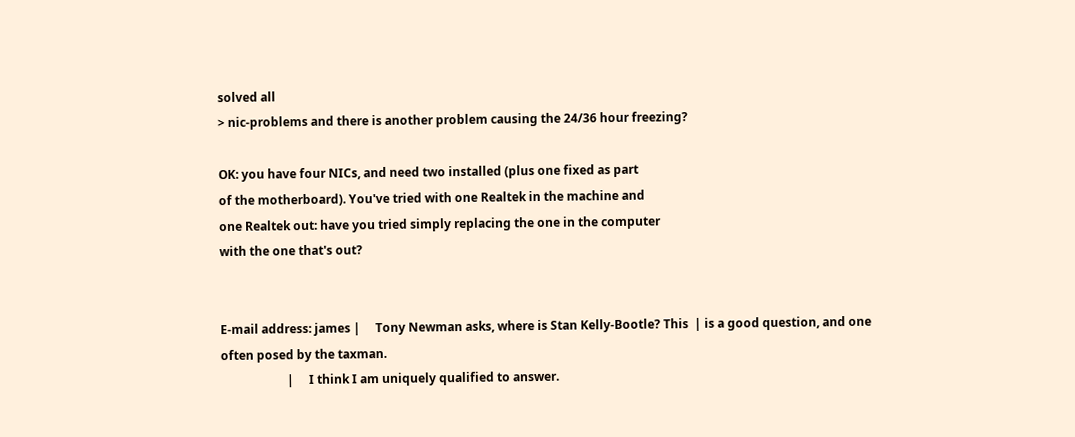solved all
> nic-problems and there is another problem causing the 24/36 hour freezing?

OK: you have four NICs, and need two installed (plus one fixed as part
of the motherboard). You've tried with one Realtek in the machine and
one Realtek out: have you tried simply replacing the one in the computer
with the one that's out?


E-mail address: james |     Tony Newman asks, where is Stan Kelly-Bootle? This  | is a good question, and one often posed by the taxman.
                      |     I think I am uniquely qualified to answer.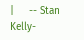|     -- Stan Kelly-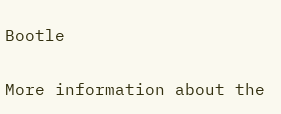Bootle

More information about the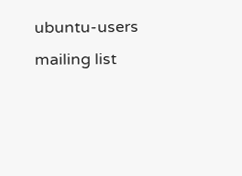ubuntu-users mailing list